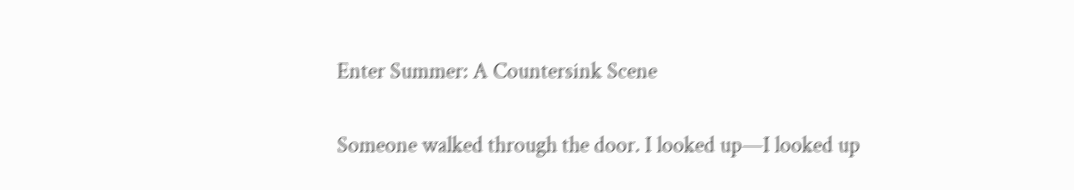Enter Summer: A Countersink Scene

Someone walked through the door. I looked up—I looked up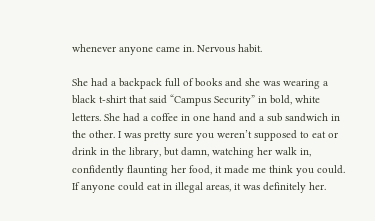whenever anyone came in. Nervous habit.

She had a backpack full of books and she was wearing a black t-shirt that said “Campus Security” in bold, white letters. She had a coffee in one hand and a sub sandwich in the other. I was pretty sure you weren’t supposed to eat or drink in the library, but damn, watching her walk in, confidently flaunting her food, it made me think you could. If anyone could eat in illegal areas, it was definitely her.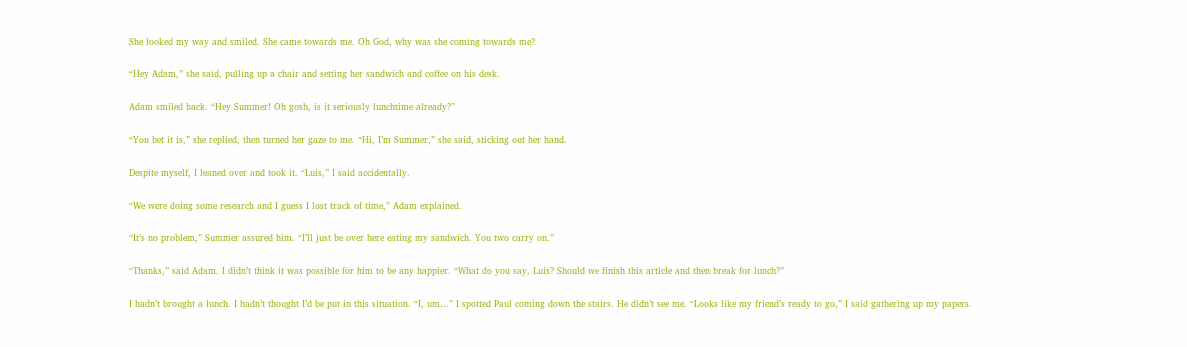She looked my way and smiled. She came towards me. Oh God, why was she coming towards me?

“Hey Adam,” she said, pulling up a chair and setting her sandwich and coffee on his desk.

Adam smiled back. “Hey Summer! Oh gosh, is it seriously lunchtime already?”

“You bet it is,” she replied, then turned her gaze to me. “Hi, I’m Summer,” she said, sticking out her hand.

Despite myself, I leaned over and took it. “Luis,” I said accidentally.

“We were doing some research and I guess I lost track of time,” Adam explained.

“It’s no problem,” Summer assured him. “I’ll just be over here eating my sandwich. You two carry on.”

“Thanks,” said Adam. I didn’t think it was possible for him to be any happier. “What do you say, Luis? Should we finish this article and then break for lunch?”

I hadn’t brought a lunch. I hadn’t thought I’d be put in this situation. “I, um…” I spotted Paul coming down the stairs. He didn’t see me. “Looks like my friend’s ready to go,” I said gathering up my papers.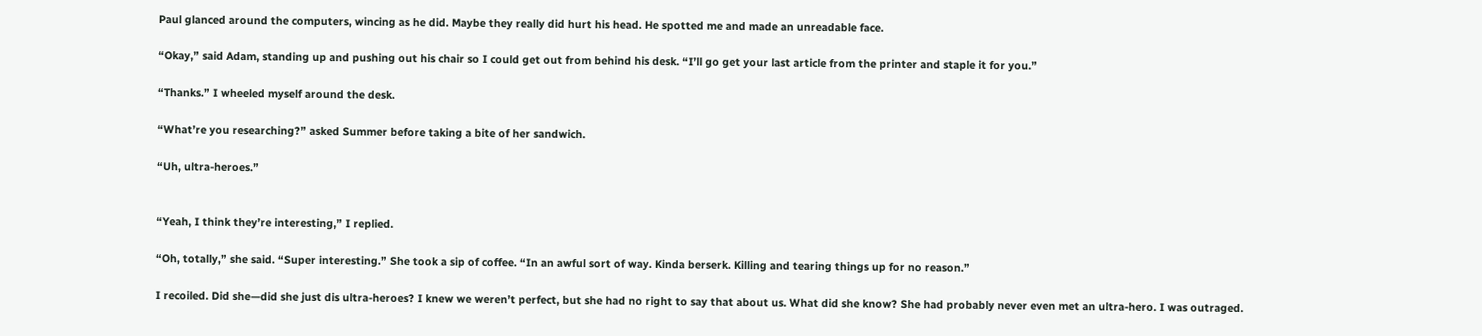Paul glanced around the computers, wincing as he did. Maybe they really did hurt his head. He spotted me and made an unreadable face.

“Okay,” said Adam, standing up and pushing out his chair so I could get out from behind his desk. “I’ll go get your last article from the printer and staple it for you.”

“Thanks.” I wheeled myself around the desk.

“What’re you researching?” asked Summer before taking a bite of her sandwich.

“Uh, ultra-heroes.”


“Yeah, I think they’re interesting,” I replied.

“Oh, totally,” she said. “Super interesting.” She took a sip of coffee. “In an awful sort of way. Kinda berserk. Killing and tearing things up for no reason.”

I recoiled. Did she—did she just dis ultra-heroes? I knew we weren’t perfect, but she had no right to say that about us. What did she know? She had probably never even met an ultra-hero. I was outraged.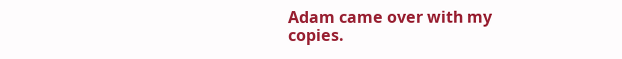Adam came over with my copies.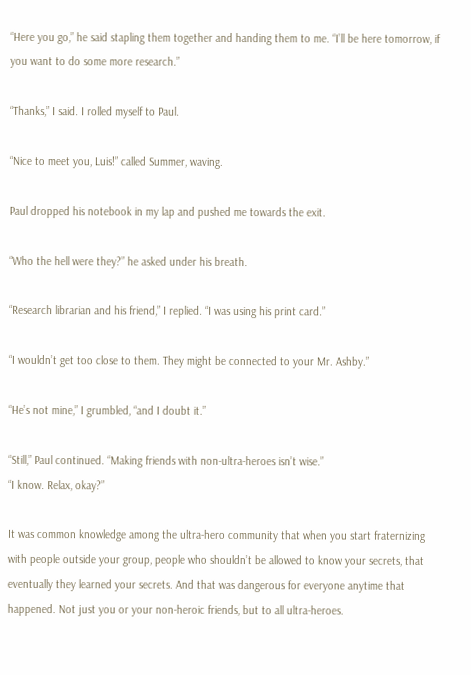“Here you go,” he said stapling them together and handing them to me. “I’ll be here tomorrow, if you want to do some more research.”

“Thanks,” I said. I rolled myself to Paul.

“Nice to meet you, Luis!” called Summer, waving.

Paul dropped his notebook in my lap and pushed me towards the exit.

“Who the hell were they?” he asked under his breath.

“Research librarian and his friend,” I replied. “I was using his print card.”

“I wouldn’t get too close to them. They might be connected to your Mr. Ashby.”

“He’s not mine,” I grumbled, “and I doubt it.”

“Still,” Paul continued. “Making friends with non-ultra-heroes isn’t wise.”
“I know. Relax, okay?”

It was common knowledge among the ultra-hero community that when you start fraternizing with people outside your group, people who shouldn’t be allowed to know your secrets, that eventually they learned your secrets. And that was dangerous for everyone anytime that happened. Not just you or your non-heroic friends, but to all ultra-heroes.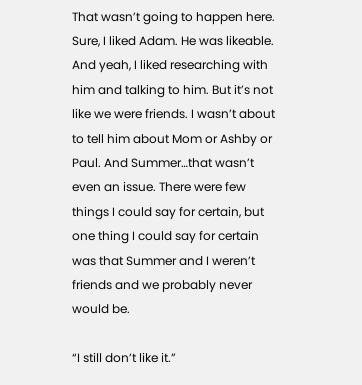That wasn’t going to happen here. Sure, I liked Adam. He was likeable. And yeah, I liked researching with him and talking to him. But it’s not like we were friends. I wasn’t about to tell him about Mom or Ashby or Paul. And Summer…that wasn’t even an issue. There were few things I could say for certain, but one thing I could say for certain was that Summer and I weren’t friends and we probably never would be.

“I still don’t like it.”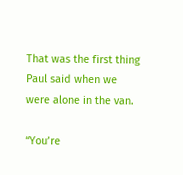That was the first thing Paul said when we were alone in the van.

“You’re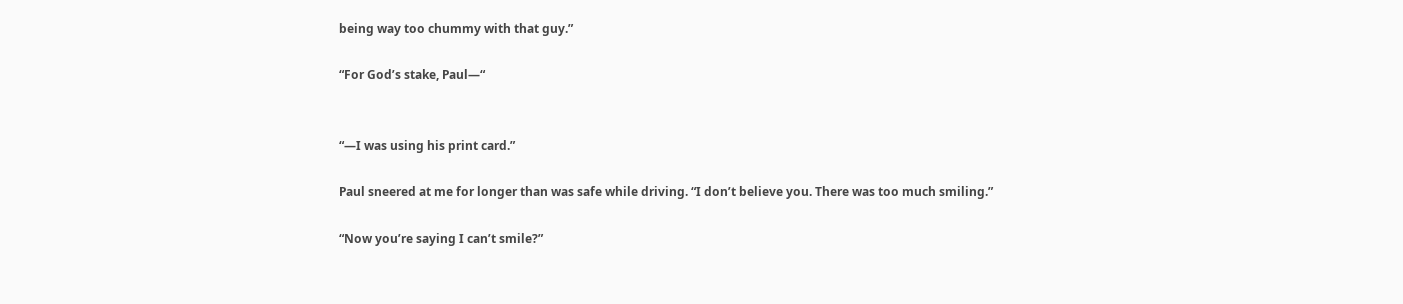being way too chummy with that guy.”

“For God’s stake, Paul—“


“—I was using his print card.”

Paul sneered at me for longer than was safe while driving. “I don’t believe you. There was too much smiling.”

“Now you’re saying I can’t smile?”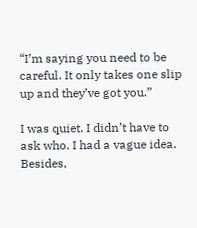“I’m saying you need to be careful. It only takes one slip up and they’ve got you.”

I was quiet. I didn’t have to ask who. I had a vague idea. Besides,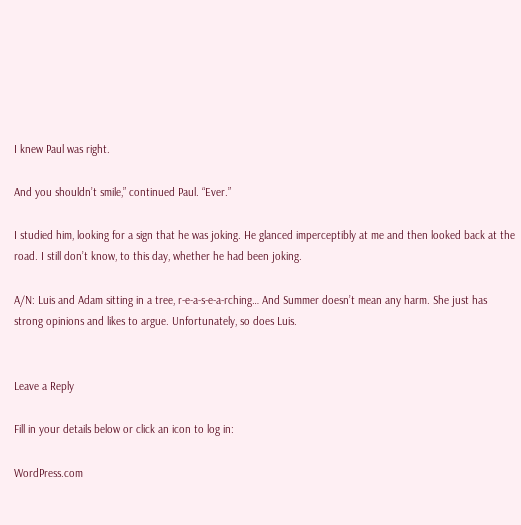I knew Paul was right.

And you shouldn’t smile,” continued Paul. “Ever.”

I studied him, looking for a sign that he was joking. He glanced imperceptibly at me and then looked back at the road. I still don’t know, to this day, whether he had been joking.

A/N: Luis and Adam sitting in a tree, r-e-a-s-e-a-rching… And Summer doesn’t mean any harm. She just has strong opinions and likes to argue. Unfortunately, so does Luis.


Leave a Reply

Fill in your details below or click an icon to log in:

WordPress.com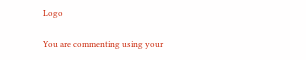Logo

You are commenting using your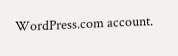WordPress.com account.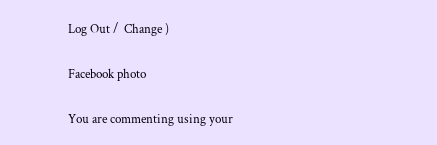Log Out /  Change )

Facebook photo

You are commenting using your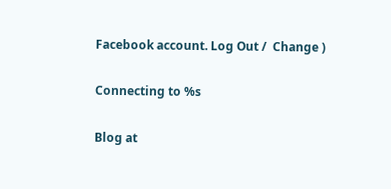Facebook account. Log Out /  Change )

Connecting to %s

Blog at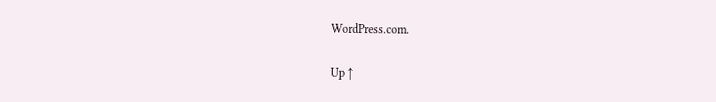WordPress.com.

Up ↑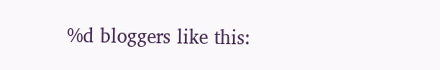%d bloggers like this: